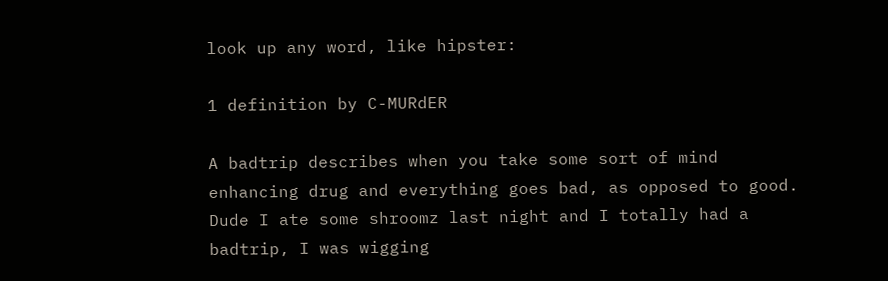look up any word, like hipster:

1 definition by C-MURdER

A badtrip describes when you take some sort of mind enhancing drug and everything goes bad, as opposed to good.
Dude I ate some shroomz last night and I totally had a badtrip, I was wigging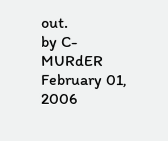out.
by C-MURdER February 01, 2006